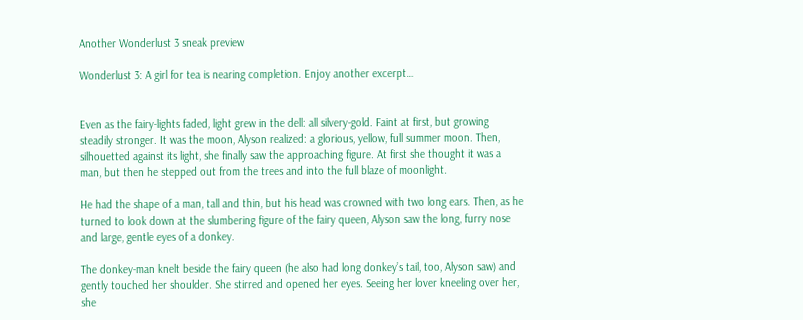Another Wonderlust 3 sneak preview

Wonderlust 3: A girl for tea is nearing completion. Enjoy another excerpt…


Even as the fairy-lights faded, light grew in the dell: all silvery-gold. Faint at first, but growing steadily stronger. It was the moon, Alyson realized: a glorious, yellow, full summer moon. Then, silhouetted against its light, she finally saw the approaching figure. At first she thought it was a man, but then he stepped out from the trees and into the full blaze of moonlight.

He had the shape of a man, tall and thin, but his head was crowned with two long ears. Then, as he turned to look down at the slumbering figure of the fairy queen, Alyson saw the long, furry nose and large, gentle eyes of a donkey.

The donkey-man knelt beside the fairy queen (he also had long donkey’s tail, too, Alyson saw) and gently touched her shoulder. She stirred and opened her eyes. Seeing her lover kneeling over her, she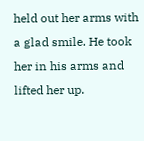held out her arms with a glad smile. He took her in his arms and lifted her up.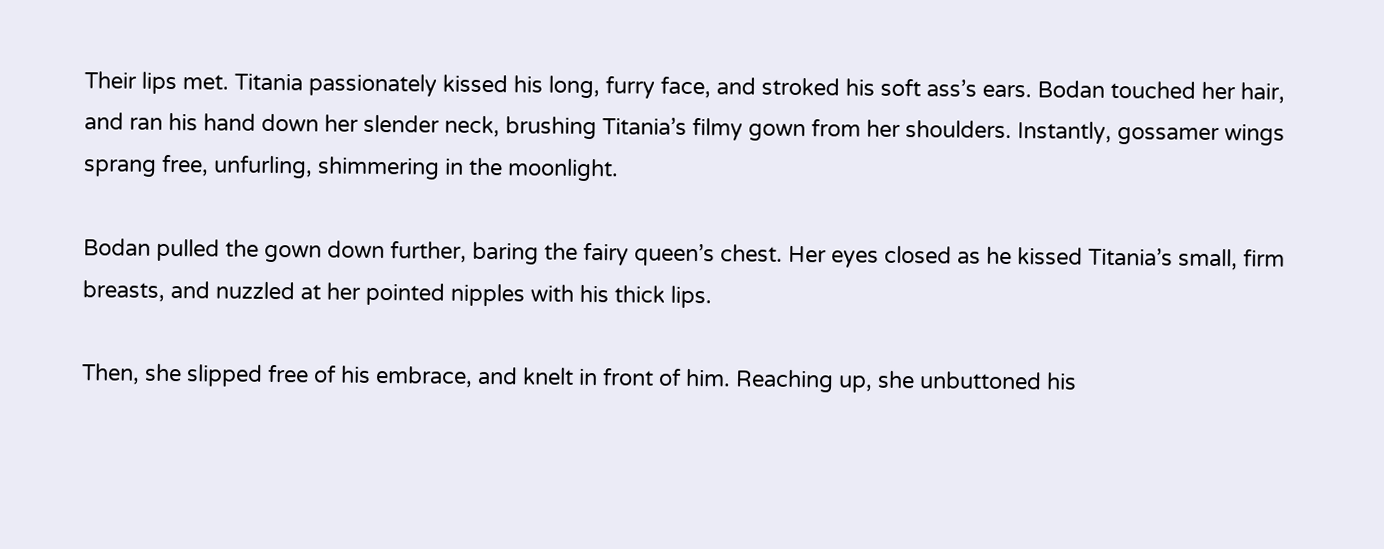Their lips met. Titania passionately kissed his long, furry face, and stroked his soft ass’s ears. Bodan touched her hair, and ran his hand down her slender neck, brushing Titania’s filmy gown from her shoulders. Instantly, gossamer wings sprang free, unfurling, shimmering in the moonlight.

Bodan pulled the gown down further, baring the fairy queen’s chest. Her eyes closed as he kissed Titania’s small, firm breasts, and nuzzled at her pointed nipples with his thick lips.

Then, she slipped free of his embrace, and knelt in front of him. Reaching up, she unbuttoned his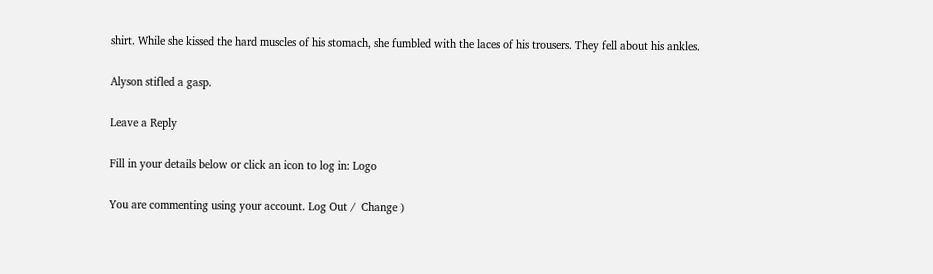shirt. While she kissed the hard muscles of his stomach, she fumbled with the laces of his trousers. They fell about his ankles.

Alyson stifled a gasp.

Leave a Reply

Fill in your details below or click an icon to log in: Logo

You are commenting using your account. Log Out /  Change )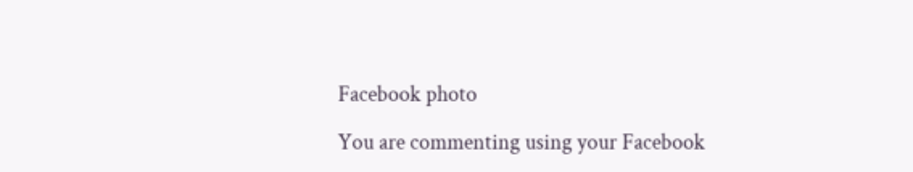Facebook photo

You are commenting using your Facebook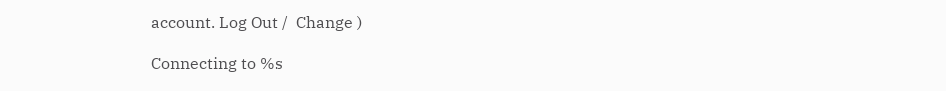account. Log Out /  Change )

Connecting to %s